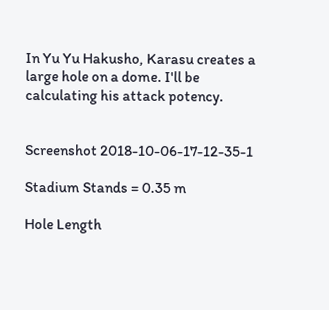In Yu Yu Hakusho, Karasu creates a large hole on a dome. I'll be calculating his attack potency.


Screenshot 2018-10-06-17-12-35-1

Stadium Stands = 0.35 m

Hole Length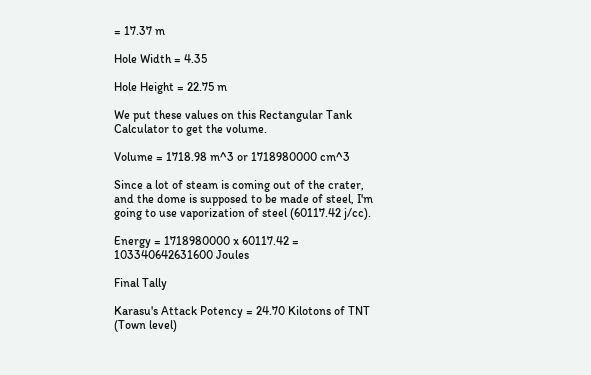= 17.37 m

Hole Width = 4.35

Hole Height = 22.75 m

We put these values on this Rectangular Tank Calculator to get the volume.

Volume = 1718.98 m^3 or 1718980000 cm^3

Since a lot of steam is coming out of the crater, and the dome is supposed to be made of steel, I'm going to use vaporization of steel (60117.42 j/cc).

Energy = 1718980000 x 60117.42 = 103340642631600 Joules

Final Tally

Karasu's Attack Potency = 24.70 Kilotons of TNT (Town level)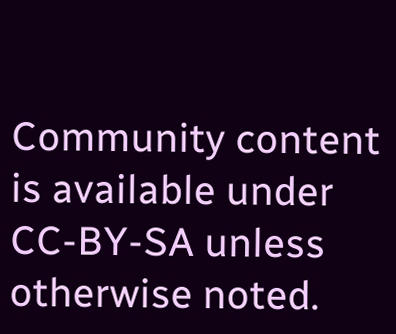Community content is available under CC-BY-SA unless otherwise noted.